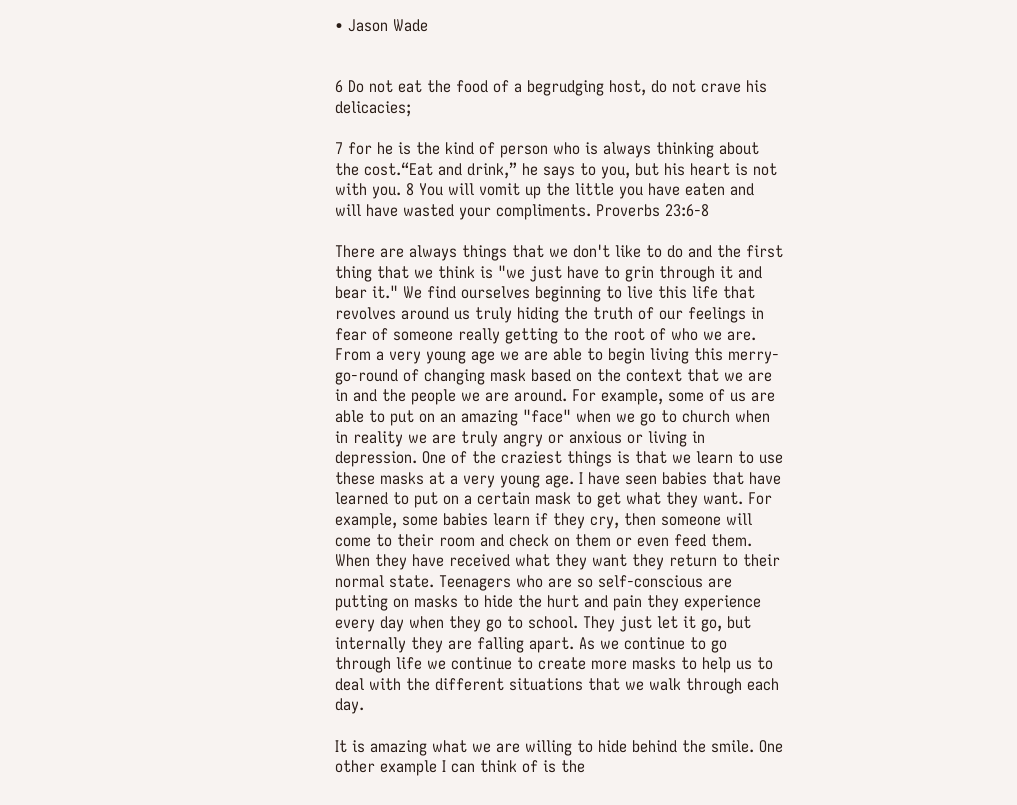• Jason Wade


6 Do not eat the food of a begrudging host, do not crave his delicacies;

7 for he is the kind of person who is always thinking about the cost.“Eat and drink,” he says to you, but his heart is not with you. 8 You will vomit up the little you have eaten and will have wasted your compliments. Proverbs 23:6-8

There are always things that we don't like to do and the first thing that we think is "we just have to grin through it and bear it." We find ourselves beginning to live this life that revolves around us truly hiding the truth of our feelings in fear of someone really getting to the root of who we are. From a very young age we are able to begin living this merry-go-round of changing mask based on the context that we are in and the people we are around. For example, some of us are able to put on an amazing "face" when we go to church when in reality we are truly angry or anxious or living in depression. One of the craziest things is that we learn to use these masks at a very young age. I have seen babies that have learned to put on a certain mask to get what they want. For example, some babies learn if they cry, then someone will come to their room and check on them or even feed them. When they have received what they want they return to their normal state. Teenagers who are so self-conscious are putting on masks to hide the hurt and pain they experience every day when they go to school. They just let it go, but internally they are falling apart. As we continue to go through life we continue to create more masks to help us to deal with the different situations that we walk through each day.

It is amazing what we are willing to hide behind the smile. One other example I can think of is the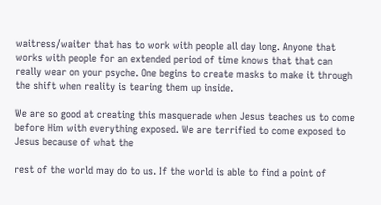waitress/waiter that has to work with people all day long. Anyone that works with people for an extended period of time knows that that can really wear on your psyche. One begins to create masks to make it through the shift when reality is tearing them up inside.

We are so good at creating this masquerade when Jesus teaches us to come before Him with everything exposed. We are terrified to come exposed to Jesus because of what the

rest of the world may do to us. If the world is able to find a point of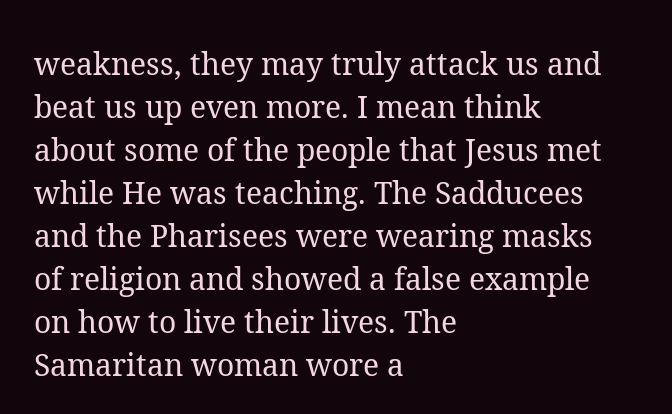weakness, they may truly attack us and beat us up even more. I mean think about some of the people that Jesus met while He was teaching. The Sadducees and the Pharisees were wearing masks of religion and showed a false example on how to live their lives. The Samaritan woman wore a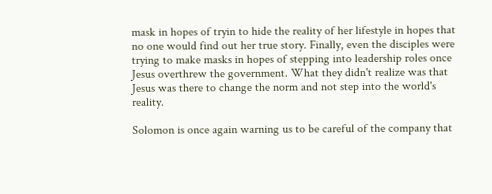mask in hopes of tryin to hide the reality of her lifestyle in hopes that no one would find out her true story. Finally, even the disciples were trying to make masks in hopes of stepping into leadership roles once Jesus overthrew the government. What they didn't realize was that Jesus was there to change the norm and not step into the world's reality.

Solomon is once again warning us to be careful of the company that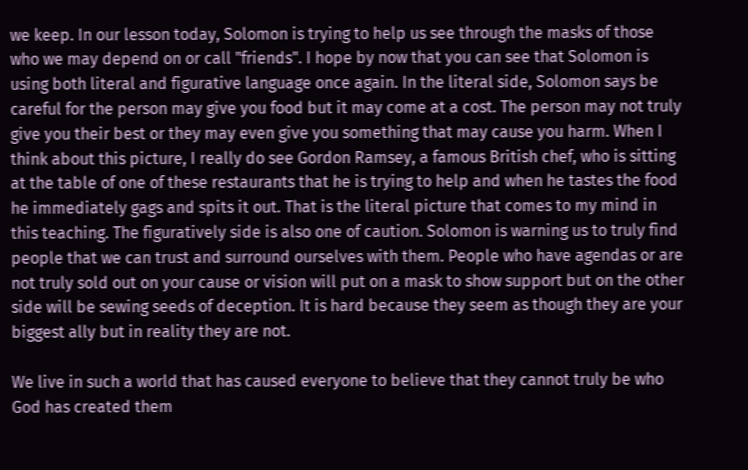we keep. In our lesson today, Solomon is trying to help us see through the masks of those who we may depend on or call "friends". I hope by now that you can see that Solomon is using both literal and figurative language once again. In the literal side, Solomon says be careful for the person may give you food but it may come at a cost. The person may not truly give you their best or they may even give you something that may cause you harm. When I think about this picture, I really do see Gordon Ramsey, a famous British chef, who is sitting at the table of one of these restaurants that he is trying to help and when he tastes the food he immediately gags and spits it out. That is the literal picture that comes to my mind in this teaching. The figuratively side is also one of caution. Solomon is warning us to truly find people that we can trust and surround ourselves with them. People who have agendas or are not truly sold out on your cause or vision will put on a mask to show support but on the other side will be sewing seeds of deception. It is hard because they seem as though they are your biggest ally but in reality they are not.

We live in such a world that has caused everyone to believe that they cannot truly be who God has created them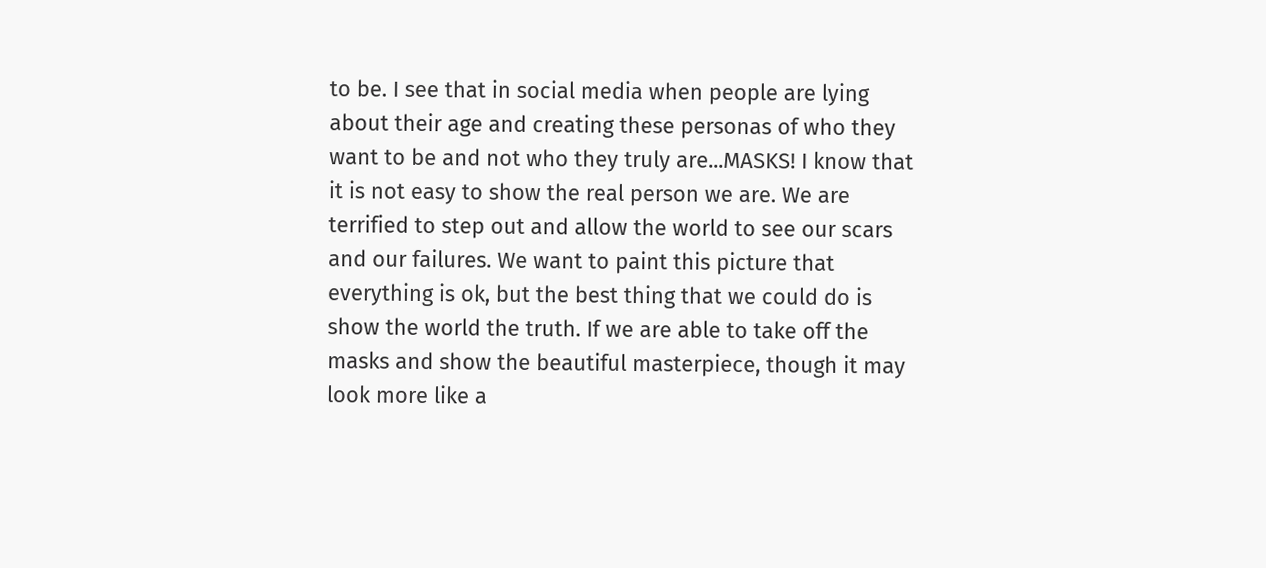to be. I see that in social media when people are lying about their age and creating these personas of who they want to be and not who they truly are...MASKS! I know that it is not easy to show the real person we are. We are terrified to step out and allow the world to see our scars and our failures. We want to paint this picture that everything is ok, but the best thing that we could do is show the world the truth. If we are able to take off the masks and show the beautiful masterpiece, though it may look more like a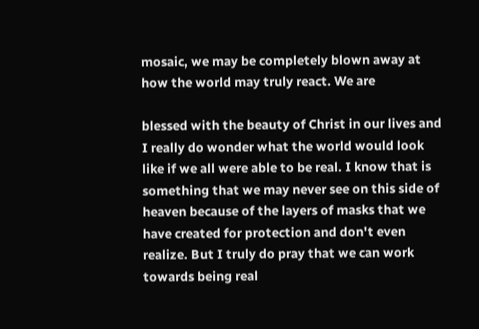mosaic, we may be completely blown away at how the world may truly react. We are

blessed with the beauty of Christ in our lives and I really do wonder what the world would look like if we all were able to be real. I know that is something that we may never see on this side of heaven because of the layers of masks that we have created for protection and don't even realize. But I truly do pray that we can work towards being real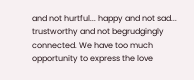and not hurtful... happy and not sad... trustworthy and not begrudgingly connected. We have too much opportunity to express the love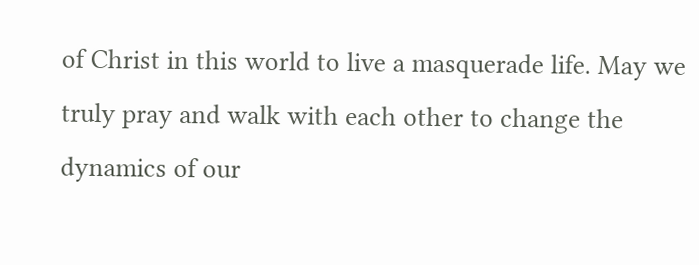of Christ in this world to live a masquerade life. May we truly pray and walk with each other to change the dynamics of our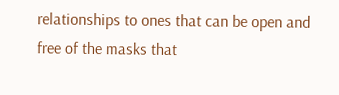relationships to ones that can be open and free of the masks that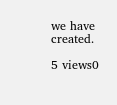we have created.

5 views0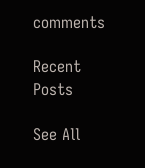comments

Recent Posts

See All